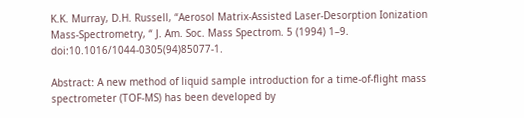K.K. Murray, D.H. Russell, “Aerosol Matrix-Assisted Laser-Desorption Ionization Mass-Spectrometry, “ J. Am. Soc. Mass Spectrom. 5 (1994) 1–9. doi:10.1016/1044-0305(94)85077-1.

Abstract: A new method of liquid sample introduction for a time-of-flight mass spectrometer (TOF-MS) has been developed by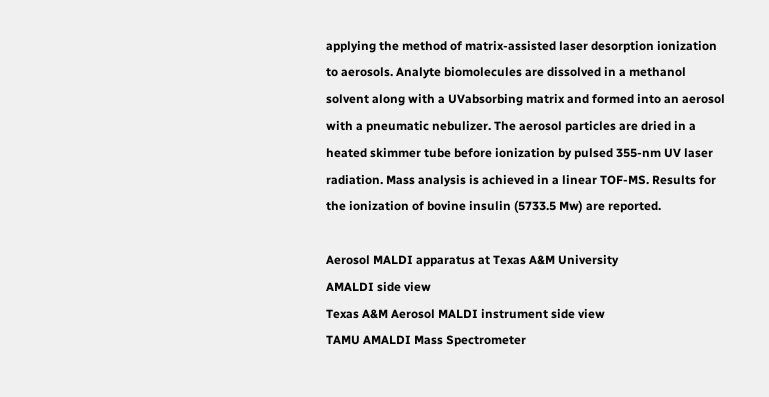applying the method of matrix-assisted laser desorption ionization to aerosols. Analyte biomolecules are dissolved in a methanol solvent along with a UVabsorbing matrix and formed into an aerosol with a pneumatic nebulizer. The aerosol particles are dried in a heated skimmer tube before ionization by pulsed 355-nm UV laser radiation. Mass analysis is achieved in a linear TOF-MS. Results for the ionization of bovine insulin (5733.5 Mw) are reported.

Aerosol MALDI apparatus at Texas A&M University
AMALDI side view
Texas A&M Aerosol MALDI instrument side view
TAMU AMALDI Mass Spectrometer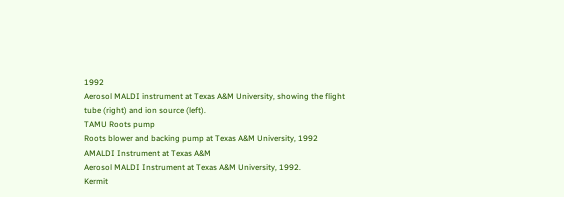1992
Aerosol MALDI instrument at Texas A&M University, showing the flight tube (right) and ion source (left).
TAMU Roots pump
Roots blower and backing pump at Texas A&M University, 1992
AMALDI Instrument at Texas A&M
Aerosol MALDI Instrument at Texas A&M University, 1992.
Kermit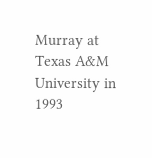Murray at Texas A&M University in 1993